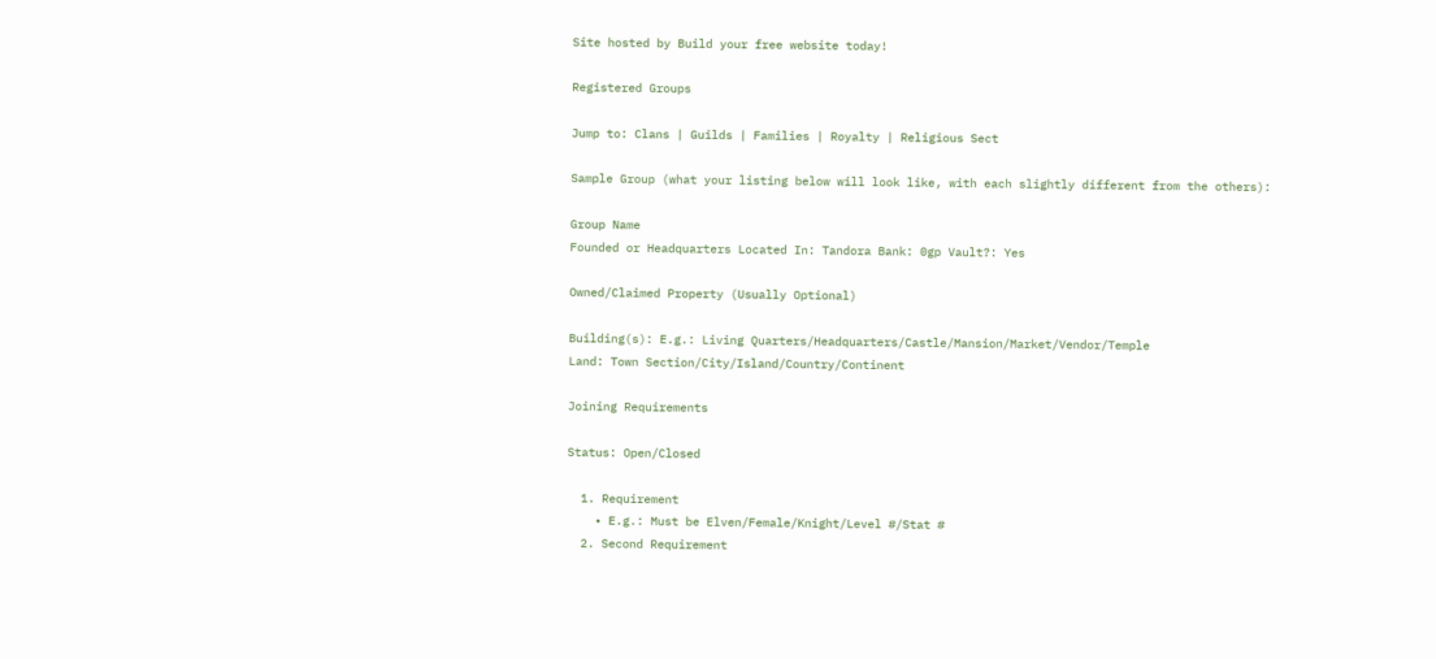Site hosted by Build your free website today!

Registered Groups

Jump to: Clans | Guilds | Families | Royalty | Religious Sect

Sample Group (what your listing below will look like, with each slightly different from the others):

Group Name
Founded or Headquarters Located In: Tandora Bank: 0gp Vault?: Yes

Owned/Claimed Property (Usually Optional)

Building(s): E.g.: Living Quarters/Headquarters/Castle/Mansion/Market/Vendor/Temple
Land: Town Section/City/Island/Country/Continent

Joining Requirements

Status: Open/Closed

  1. Requirement
    • E.g.: Must be Elven/Female/Knight/Level #/Stat #
  2. Second Requirement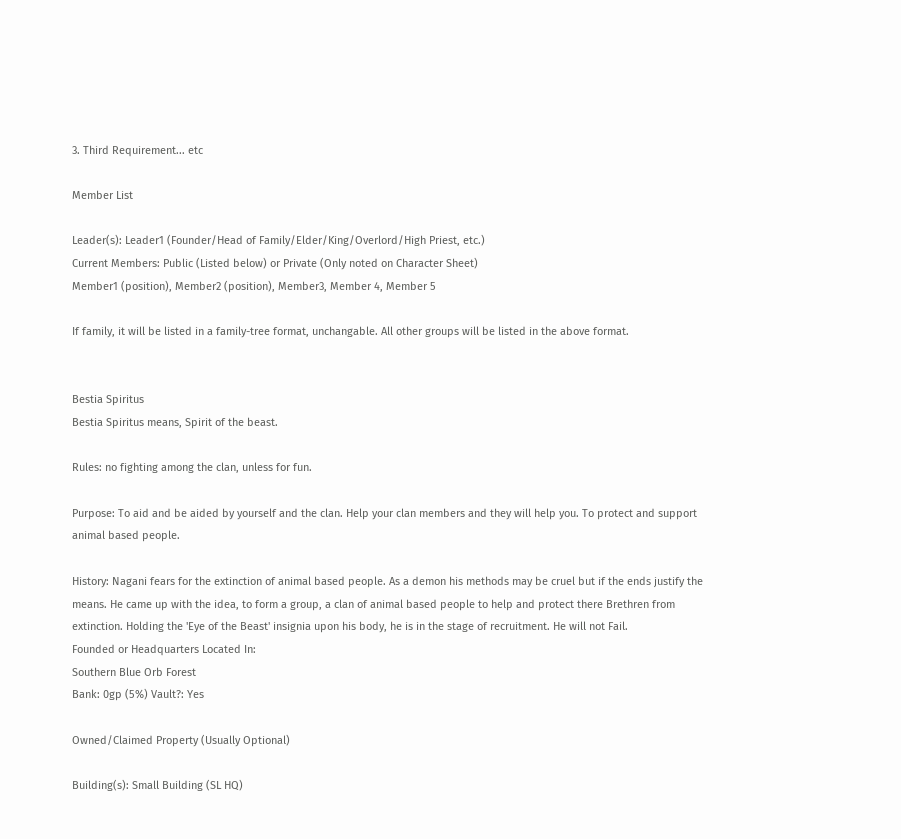3. Third Requirement... etc

Member List

Leader(s): Leader1 (Founder/Head of Family/Elder/King/Overlord/High Priest, etc.)
Current Members: Public (Listed below) or Private (Only noted on Character Sheet)
Member1 (position), Member2 (position), Member3, Member 4, Member 5

If family, it will be listed in a family-tree format, unchangable. All other groups will be listed in the above format.


Bestia Spiritus
Bestia Spiritus means, Spirit of the beast.

Rules: no fighting among the clan, unless for fun.

Purpose: To aid and be aided by yourself and the clan. Help your clan members and they will help you. To protect and support animal based people.

History: Nagani fears for the extinction of animal based people. As a demon his methods may be cruel but if the ends justify the means. He came up with the idea, to form a group, a clan of animal based people to help and protect there Brethren from extinction. Holding the 'Eye of the Beast' insignia upon his body, he is in the stage of recruitment. He will not Fail.
Founded or Headquarters Located In:
Southern Blue Orb Forest
Bank: 0gp (5%) Vault?: Yes

Owned/Claimed Property (Usually Optional)

Building(s): Small Building (SL HQ)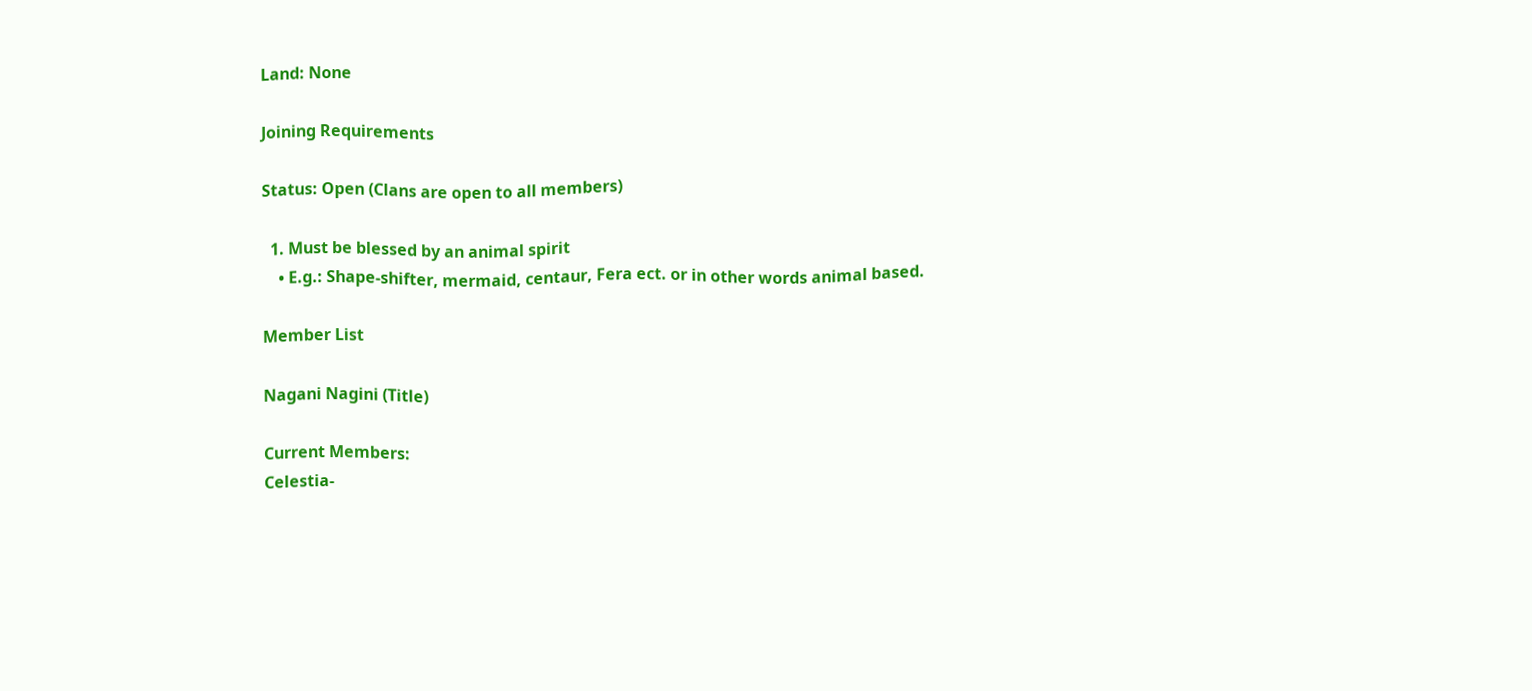Land: None

Joining Requirements

Status: Open (Clans are open to all members)

  1. Must be blessed by an animal spirit
    • E.g.: Shape-shifter, mermaid, centaur, Fera ect. or in other words animal based.

Member List

Nagani Nagini (Title)

Current Members:
Celestia-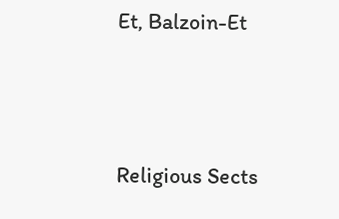Et, Balzoin-Et




Religious Sects